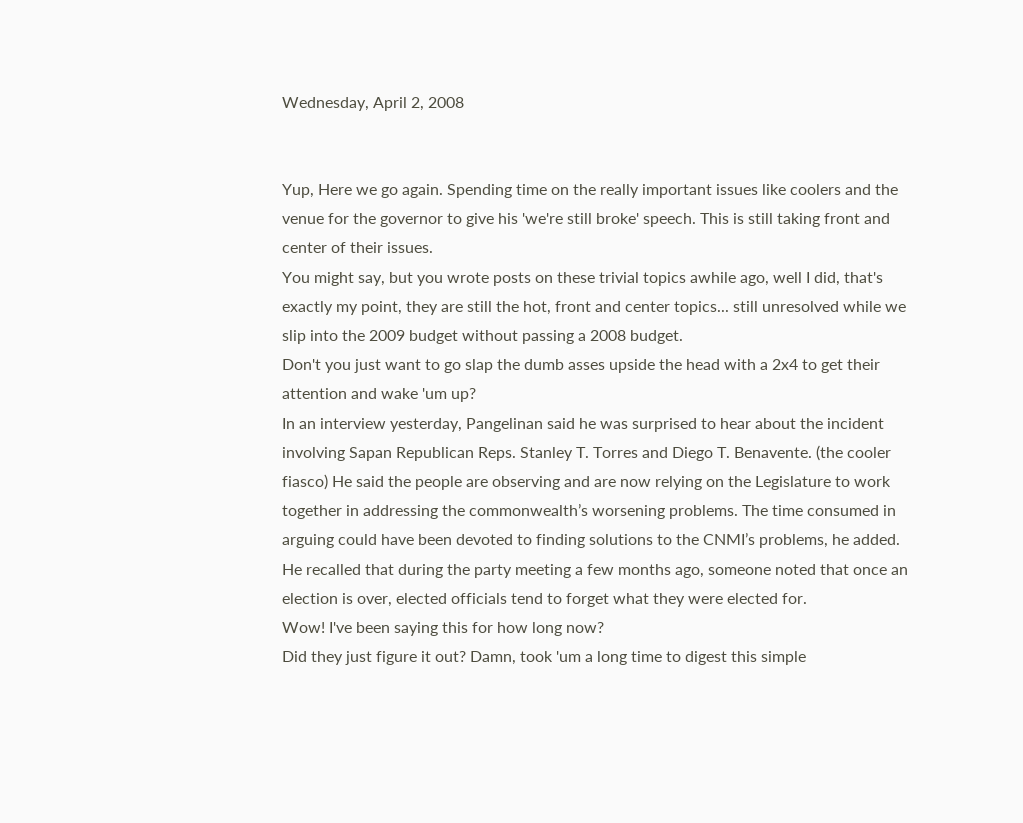Wednesday, April 2, 2008


Yup, Here we go again. Spending time on the really important issues like coolers and the venue for the governor to give his 'we're still broke' speech. This is still taking front and center of their issues.
You might say, but you wrote posts on these trivial topics awhile ago, well I did, that's exactly my point, they are still the hot, front and center topics... still unresolved while we slip into the 2009 budget without passing a 2008 budget.
Don't you just want to go slap the dumb asses upside the head with a 2x4 to get their attention and wake 'um up?
In an interview yesterday, Pangelinan said he was surprised to hear about the incident involving Sapan Republican Reps. Stanley T. Torres and Diego T. Benavente. (the cooler fiasco) He said the people are observing and are now relying on the Legislature to work together in addressing the commonwealth’s worsening problems. The time consumed in arguing could have been devoted to finding solutions to the CNMI’s problems, he added. He recalled that during the party meeting a few months ago, someone noted that once an election is over, elected officials tend to forget what they were elected for.
Wow! I've been saying this for how long now?
Did they just figure it out? Damn, took 'um a long time to digest this simple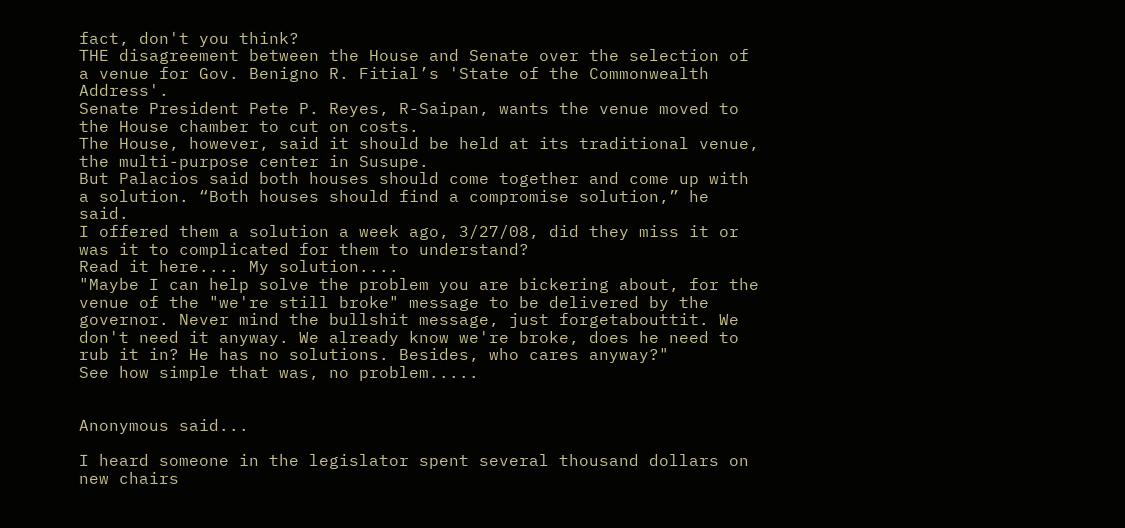fact, don't you think?
THE disagreement between the House and Senate over the selection of a venue for Gov. Benigno R. Fitial’s 'State of the Commonwealth Address'.
Senate President Pete P. Reyes, R-Saipan, wants the venue moved to the House chamber to cut on costs.
The House, however, said it should be held at its traditional venue, the multi-purpose center in Susupe.
But Palacios said both houses should come together and come up with a solution. “Both houses should find a compromise solution,” he said.
I offered them a solution a week ago, 3/27/08, did they miss it or was it to complicated for them to understand?
Read it here.... My solution....
"Maybe I can help solve the problem you are bickering about, for the venue of the "we're still broke" message to be delivered by the governor. Never mind the bullshit message, just forgetabouttit. We don't need it anyway. We already know we're broke, does he need to rub it in? He has no solutions. Besides, who cares anyway?"
See how simple that was, no problem.....


Anonymous said...

I heard someone in the legislator spent several thousand dollars on new chairs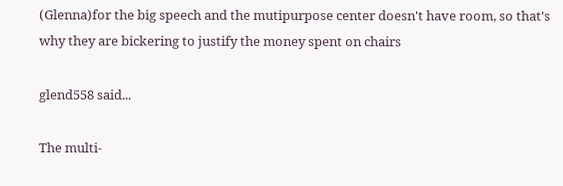(Glenna)for the big speech and the mutipurpose center doesn't have room, so that's why they are bickering to justify the money spent on chairs

glend558 said...

The multi-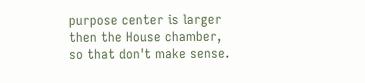purpose center is larger then the House chamber, so that don't make sense.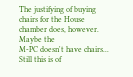The justifying of buying chairs for the House chamber does, however. Maybe the
M-PC doesn't have chairs...
Still this is of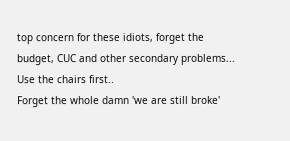top concern for these idiots, forget the budget, CUC and other secondary problems...
Use the chairs first..
Forget the whole damn 'we are still broke'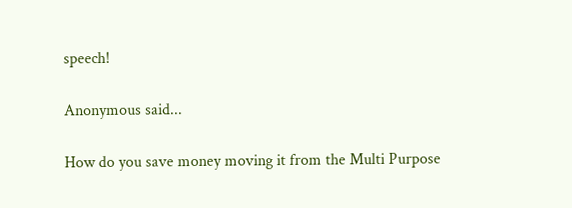speech!

Anonymous said...

How do you save money moving it from the Multi Purpose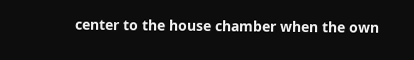center to the house chamber when the own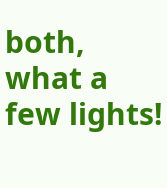both, what a few lights!